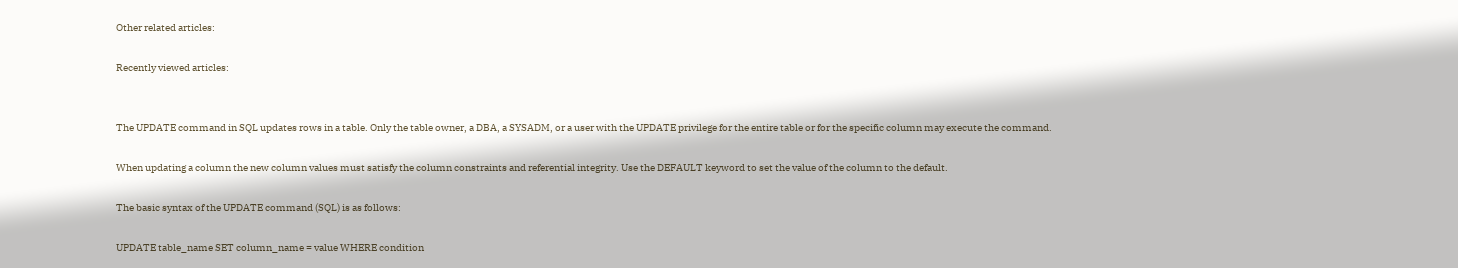Other related articles:

Recently viewed articles:


The UPDATE command in SQL updates rows in a table. Only the table owner, a DBA, a SYSADM, or a user with the UPDATE privilege for the entire table or for the specific column may execute the command.

When updating a column the new column values must satisfy the column constraints and referential integrity. Use the DEFAULT keyword to set the value of the column to the default.

The basic syntax of the UPDATE command (SQL) is as follows:

UPDATE table_name SET column_name = value WHERE condition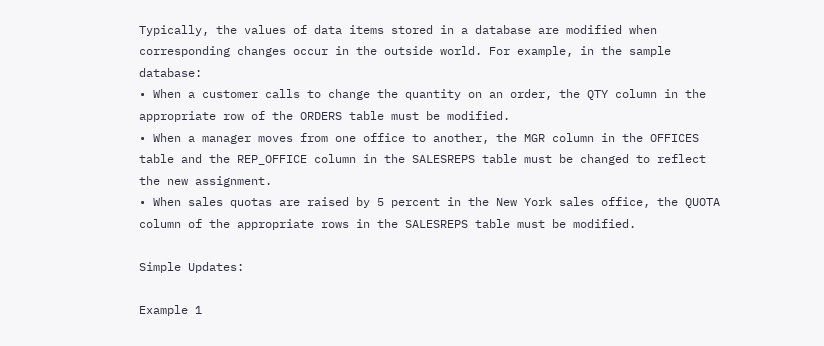Typically, the values of data items stored in a database are modified when corresponding changes occur in the outside world. For example, in the sample database:
• When a customer calls to change the quantity on an order, the QTY column in the appropriate row of the ORDERS table must be modified.
• When a manager moves from one office to another, the MGR column in the OFFICES table and the REP_OFFICE column in the SALESREPS table must be changed to reflect the new assignment.
• When sales quotas are raised by 5 percent in the New York sales office, the QUOTA column of the appropriate rows in the SALESREPS table must be modified.

Simple Updates:

Example 1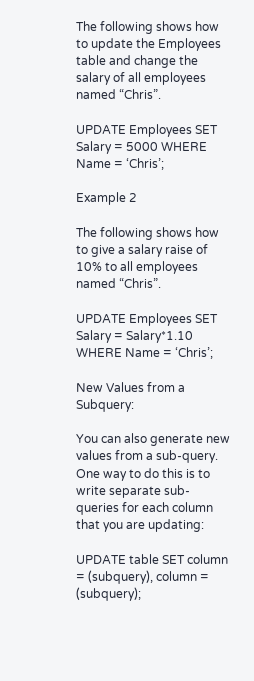The following shows how to update the Employees table and change the salary of all employees named “Chris”.

UPDATE Employees SET Salary = 5000 WHERE Name = ‘Chris’;

Example 2

The following shows how to give a salary raise of 10% to all employees named “Chris”.

UPDATE Employees SET Salary = Salary*1.10 WHERE Name = ‘Chris’;

New Values from a Subquery:

You can also generate new values from a sub-query. One way to do this is to write separate sub-queries for each column that you are updating:

UPDATE table SET column = (subquery), column = (subquery);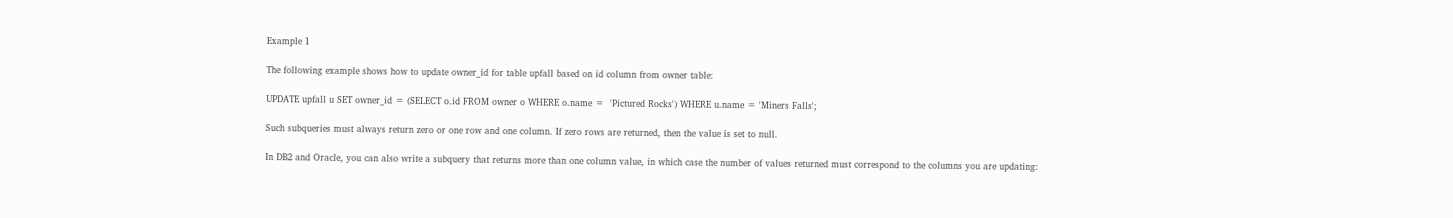Example 1

The following example shows how to update owner_id for table upfall based on id column from owner table:

UPDATE upfall u SET owner_id = (SELECT o.id FROM owner o WHERE o.name =  'Pictured Rocks') WHERE u.name = 'Miners Falls';

Such subqueries must always return zero or one row and one column. If zero rows are returned, then the value is set to null.

In DB2 and Oracle, you can also write a subquery that returns more than one column value, in which case the number of values returned must correspond to the columns you are updating: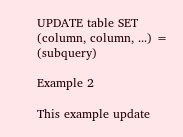UPDATE table SET (column, column, ...) = (subquery)

Example 2

This example update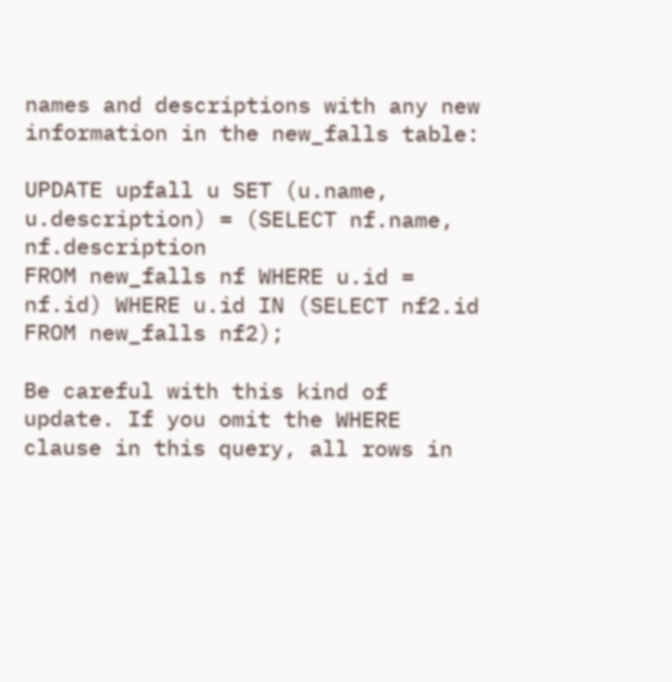names and descriptions with any new information in the new_falls table:

UPDATE upfall u SET (u.name, u.description) = (SELECT nf.name, nf.description
FROM new_falls nf WHERE u.id = nf.id) WHERE u.id IN (SELECT nf2.id
FROM new_falls nf2);

Be careful with this kind of update. If you omit the WHERE clause in this query, all rows in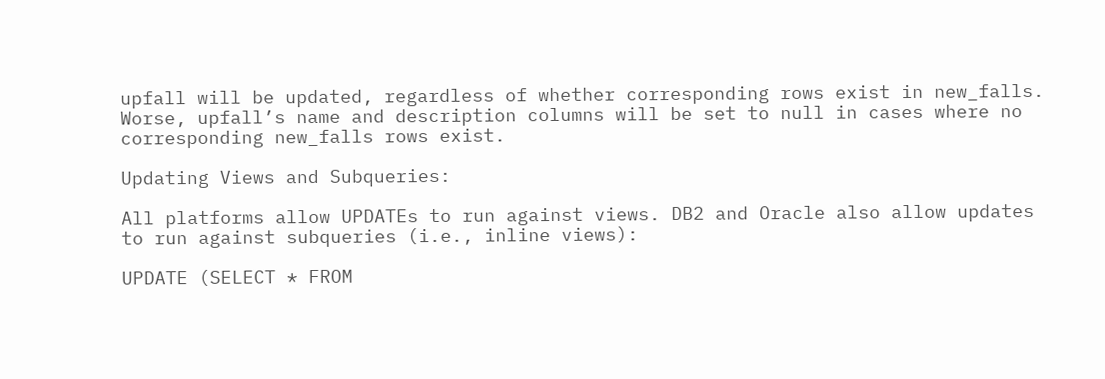upfall will be updated, regardless of whether corresponding rows exist in new_falls. Worse, upfall’s name and description columns will be set to null in cases where no corresponding new_falls rows exist.

Updating Views and Subqueries:

All platforms allow UPDATEs to run against views. DB2 and Oracle also allow updates to run against subqueries (i.e., inline views):

UPDATE (SELECT * FROM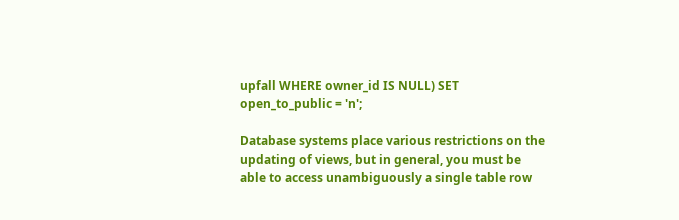upfall WHERE owner_id IS NULL) SET open_to_public = 'n';

Database systems place various restrictions on the updating of views, but in general, you must be able to access unambiguously a single table row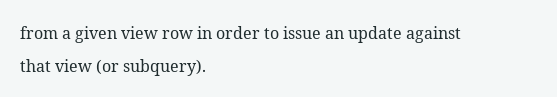from a given view row in order to issue an update against that view (or subquery).